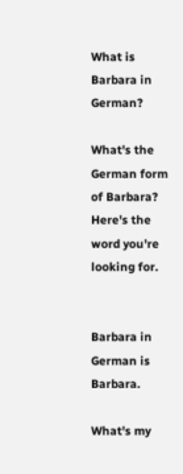What is Barbara in German?

What's the German form of Barbara? Here's the word you're looking for.


Barbara in German is Barbara.

What's my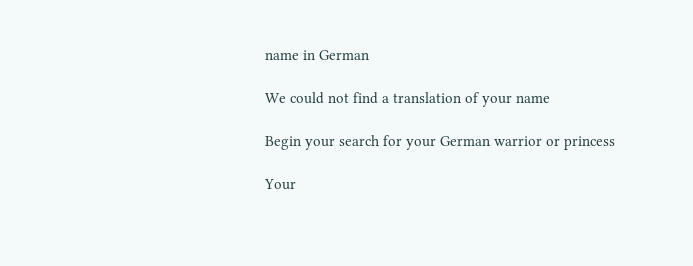name in German

We could not find a translation of your name

Begin your search for your German warrior or princess

Your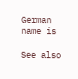German name is

See also